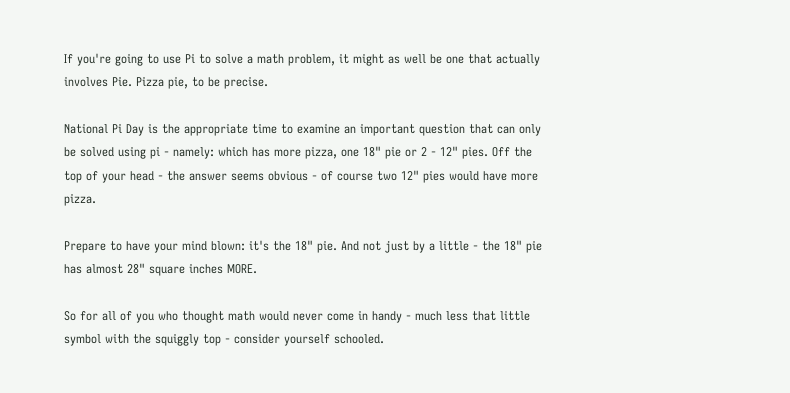If you're going to use Pi to solve a math problem, it might as well be one that actually involves Pie. Pizza pie, to be precise.

National Pi Day is the appropriate time to examine an important question that can only be solved using pi - namely: which has more pizza, one 18" pie or 2 - 12" pies. Off the top of your head - the answer seems obvious - of course two 12" pies would have more pizza.

Prepare to have your mind blown: it's the 18" pie. And not just by a little - the 18" pie has almost 28" square inches MORE.

So for all of you who thought math would never come in handy - much less that little symbol with the squiggly top - consider yourself schooled.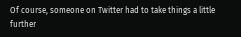Of course, someone on Twitter had to take things a little further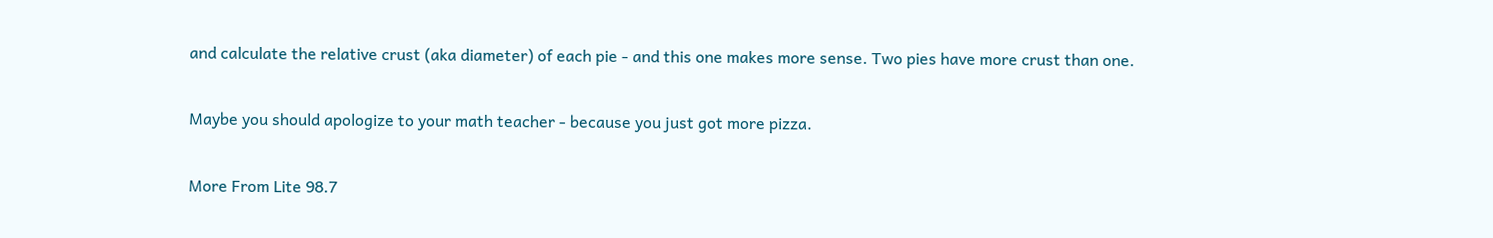and calculate the relative crust (aka diameter) of each pie - and this one makes more sense. Two pies have more crust than one.

Maybe you should apologize to your math teacher - because you just got more pizza.

More From Lite 98.7